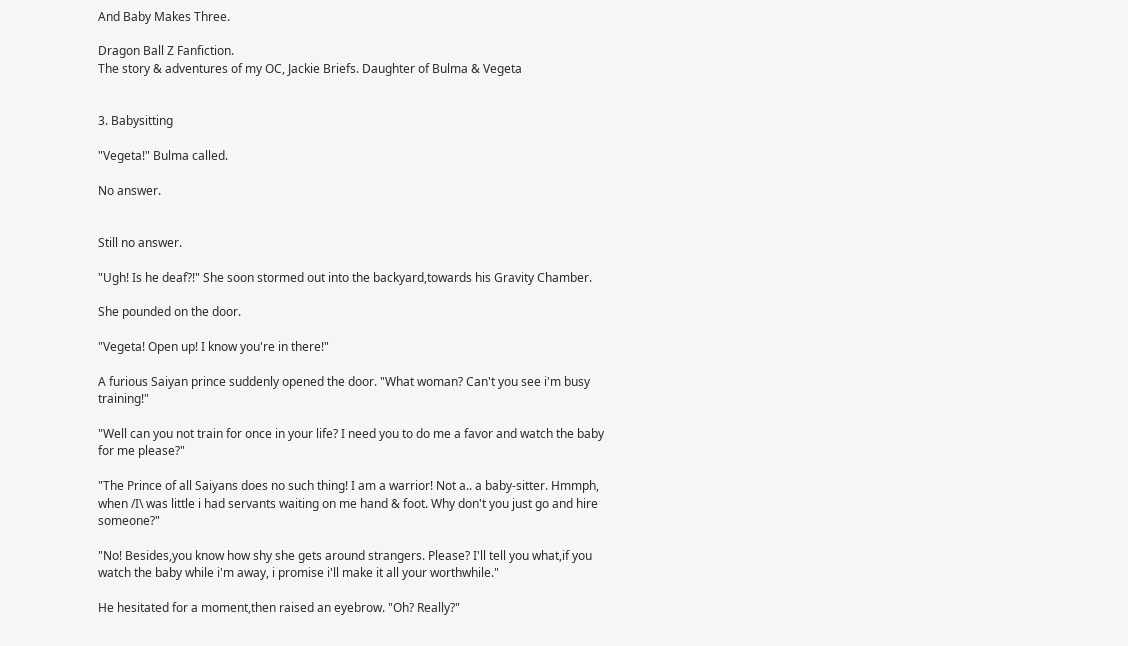And Baby Makes Three.

Dragon Ball Z Fanfiction.
The story & adventures of my OC, Jackie Briefs. Daughter of Bulma & Vegeta


3. Babysitting

"Vegeta!" Bulma called.

No answer.


Still no answer.

"Ugh! Is he deaf?!" She soon stormed out into the backyard,towards his Gravity Chamber.

She pounded on the door.

"Vegeta! Open up! I know you're in there!"

A furious Saiyan prince suddenly opened the door. "What woman? Can't you see i'm busy training!"

"Well can you not train for once in your life? I need you to do me a favor and watch the baby for me please?"

"The Prince of all Saiyans does no such thing! I am a warrior! Not a.. a baby-sitter. Hmmph, when /I\ was little i had servants waiting on me hand & foot. Why don't you just go and hire someone?"

"No! Besides,you know how shy she gets around strangers. Please? I'll tell you what,if you watch the baby while i'm away, i promise i'll make it all your worthwhile."

He hesitated for a moment,then raised an eyebrow. "Oh? Really?"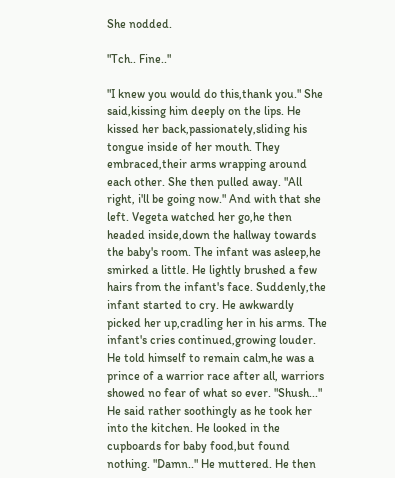She nodded.

"Tch.. Fine.."

"I knew you would do this,thank you." She said,kissing him deeply on the lips. He kissed her back,passionately,sliding his tongue inside of her mouth. They embraced,their arms wrapping around each other. She then pulled away. "All right, i'll be going now." And with that she left. Vegeta watched her go,he then headed inside,down the hallway towards the baby's room. The infant was asleep,he smirked a little. He lightly brushed a few hairs from the infant's face. Suddenly,the infant started to cry. He awkwardly picked her up,cradling her in his arms. The infant's cries continued,growing louder. He told himself to remain calm,he was a prince of a warrior race after all, warriors showed no fear of what so ever. "Shush..." He said rather soothingly as he took her into the kitchen. He looked in the cupboards for baby food,but found nothing. "Damn.." He muttered. He then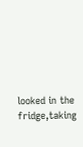looked in the fridge,taking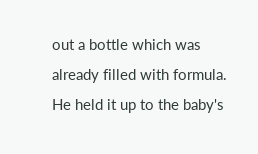out a bottle which was already filled with formula. He held it up to the baby's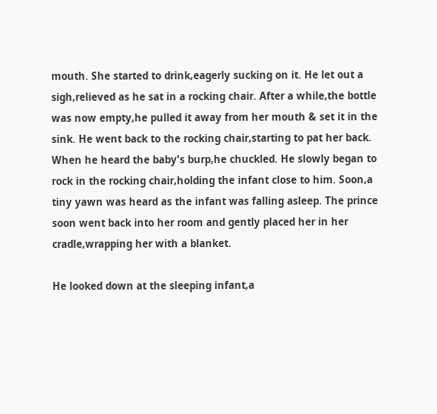mouth. She started to drink,eagerly sucking on it. He let out a sigh,relieved as he sat in a rocking chair. After a while,the bottle was now empty,he pulled it away from her mouth & set it in the sink. He went back to the rocking chair,starting to pat her back. When he heard the baby's burp,he chuckled. He slowly began to rock in the rocking chair,holding the infant close to him. Soon,a tiny yawn was heard as the infant was falling asleep. The prince soon went back into her room and gently placed her in her cradle,wrapping her with a blanket.

He looked down at the sleeping infant,a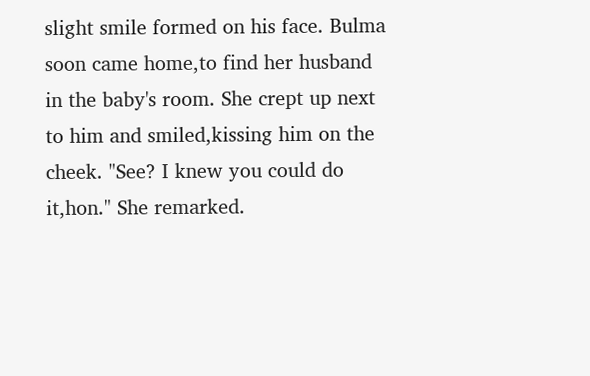slight smile formed on his face. Bulma soon came home,to find her husband in the baby's room. She crept up next to him and smiled,kissing him on the cheek. "See? I knew you could do it,hon." She remarked.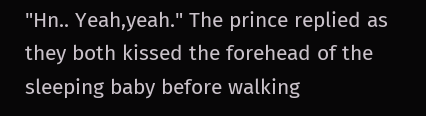"Hn.. Yeah,yeah." The prince replied as they both kissed the forehead of the sleeping baby before walking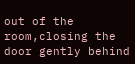out of the room,closing the door gently behind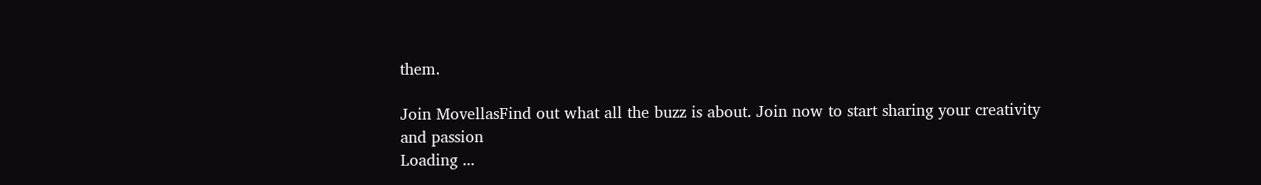them.

Join MovellasFind out what all the buzz is about. Join now to start sharing your creativity and passion
Loading ...